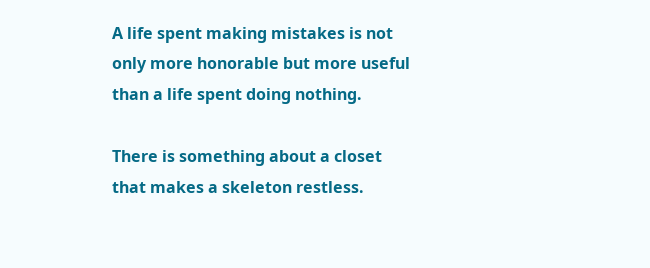A life spent making mistakes is not only more honorable but more useful than a life spent doing nothing.

There is something about a closet that makes a skeleton restless.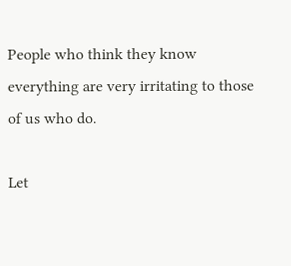People who think they know everything are very irritating to those of us who do.

Let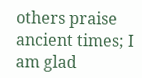others praise ancient times; I am glad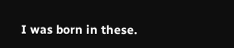I was born in these.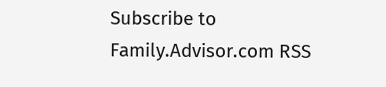Subscribe to Family.Advisor.com RSS